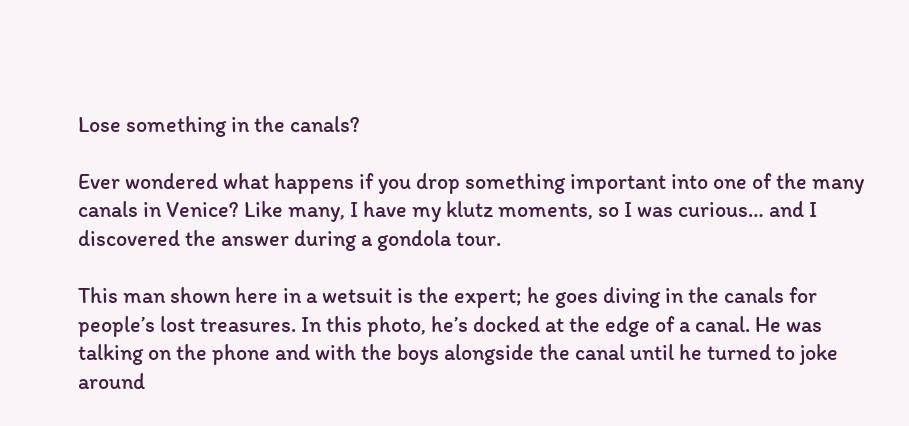Lose something in the canals?

Ever wondered what happens if you drop something important into one of the many canals in Venice? Like many, I have my klutz moments, so I was curious… and I discovered the answer during a gondola tour.

This man shown here in a wetsuit is the expert; he goes diving in the canals for people’s lost treasures. In this photo, he’s docked at the edge of a canal. He was talking on the phone and with the boys alongside the canal until he turned to joke around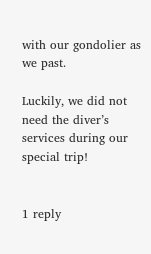with our gondolier as we past.

Luckily, we did not need the diver’s services during our special trip!


1 reply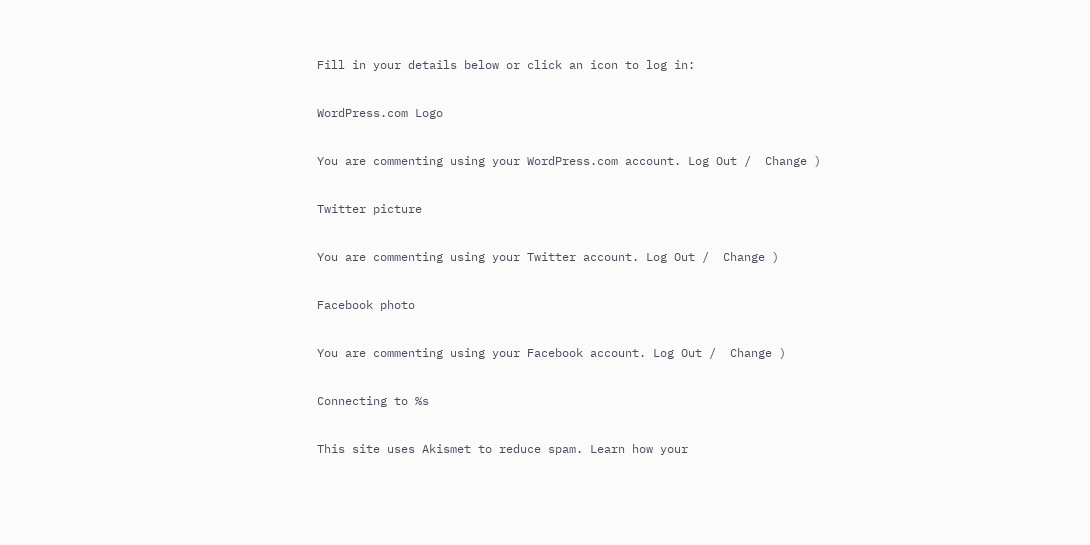Fill in your details below or click an icon to log in:

WordPress.com Logo

You are commenting using your WordPress.com account. Log Out /  Change )

Twitter picture

You are commenting using your Twitter account. Log Out /  Change )

Facebook photo

You are commenting using your Facebook account. Log Out /  Change )

Connecting to %s

This site uses Akismet to reduce spam. Learn how your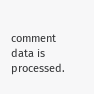comment data is processed.